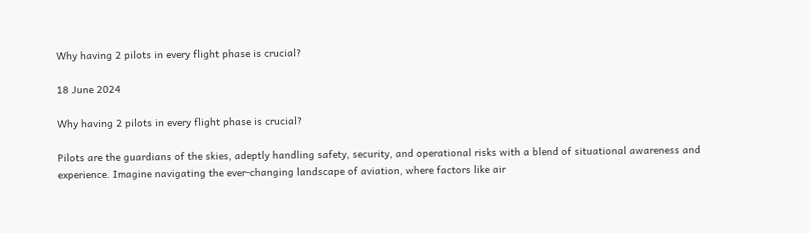Why having 2 pilots in every flight phase is crucial?

18 June 2024

Why having 2 pilots in every flight phase is crucial?

Pilots are the guardians of the skies, adeptly handling safety, security, and operational risks with a blend of situational awareness and experience. Imagine navigating the ever-changing landscape of aviation, where factors like air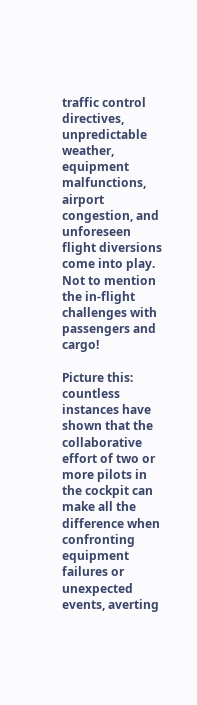traffic control directives, unpredictable weather, equipment malfunctions, airport congestion, and unforeseen flight diversions come into play. Not to mention the in-flight challenges with passengers and cargo!

Picture this: countless instances have shown that the collaborative effort of two or more pilots in the cockpit can make all the difference when confronting equipment failures or unexpected events, averting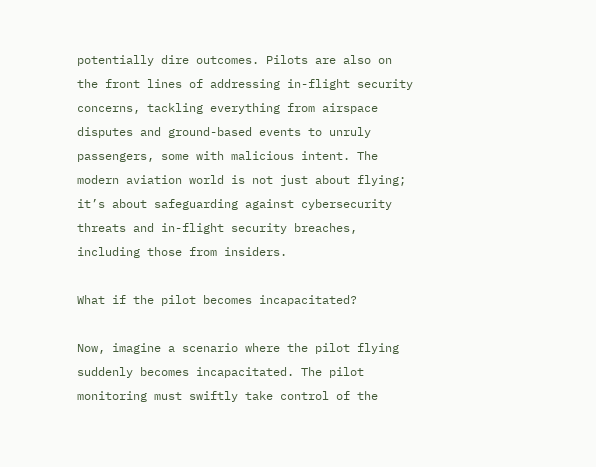potentially dire outcomes. Pilots are also on the front lines of addressing in-flight security concerns, tackling everything from airspace disputes and ground-based events to unruly passengers, some with malicious intent. The modern aviation world is not just about flying; it’s about safeguarding against cybersecurity threats and in-flight security breaches, including those from insiders.

What if the pilot becomes incapacitated?

Now, imagine a scenario where the pilot flying suddenly becomes incapacitated. The pilot monitoring must swiftly take control of the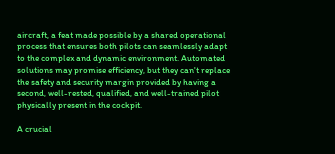aircraft, a feat made possible by a shared operational process that ensures both pilots can seamlessly adapt to the complex and dynamic environment. Automated solutions may promise efficiency, but they can't replace the safety and security margin provided by having a second, well-rested, qualified, and well-trained pilot physically present in the cockpit.

A crucial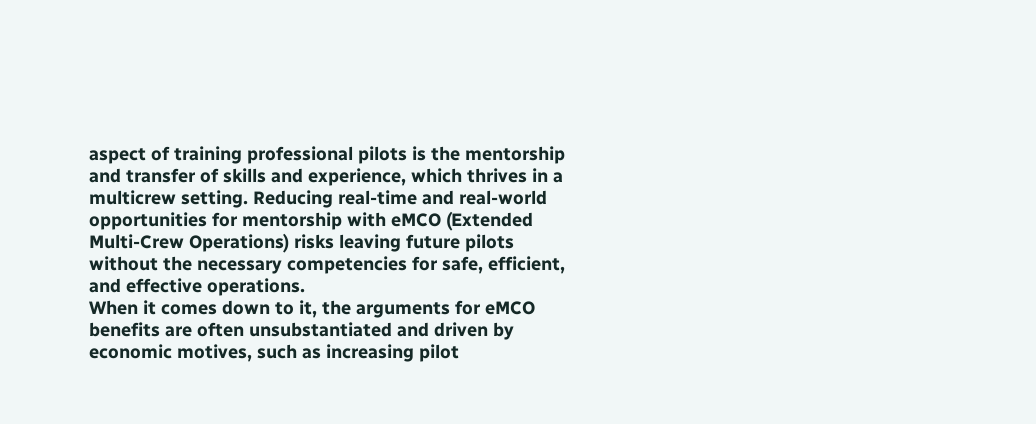aspect of training professional pilots is the mentorship and transfer of skills and experience, which thrives in a multicrew setting. Reducing real-time and real-world opportunities for mentorship with eMCO (Extended Multi-Crew Operations) risks leaving future pilots without the necessary competencies for safe, efficient, and effective operations.
When it comes down to it, the arguments for eMCO benefits are often unsubstantiated and driven by economic motives, such as increasing pilot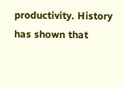productivity. History has shown that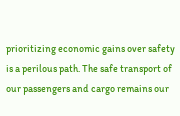prioritizing economic gains over safety is a perilous path. The safe transport of our passengers and cargo remains our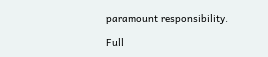paramount responsibility.

Full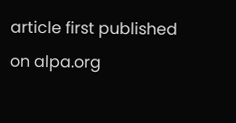article first published on alpa.org